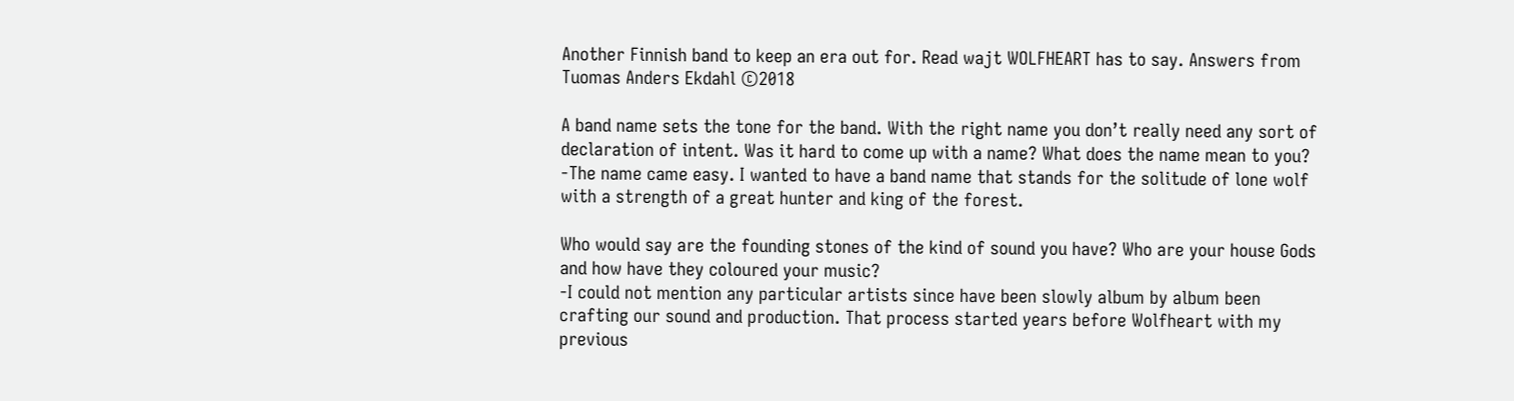Another Finnish band to keep an era out for. Read wajt WOLFHEART has to say. Answers from Tuomas Anders Ekdahl ©2018

A band name sets the tone for the band. With the right name you don’t really need any sort of declaration of intent. Was it hard to come up with a name? What does the name mean to you?
-The name came easy. I wanted to have a band name that stands for the solitude of lone wolf with a strength of a great hunter and king of the forest.

Who would say are the founding stones of the kind of sound you have? Who are your house Gods and how have they coloured your music?
-I could not mention any particular artists since have been slowly album by album been crafting our sound and production. That process started years before Wolfheart with my previous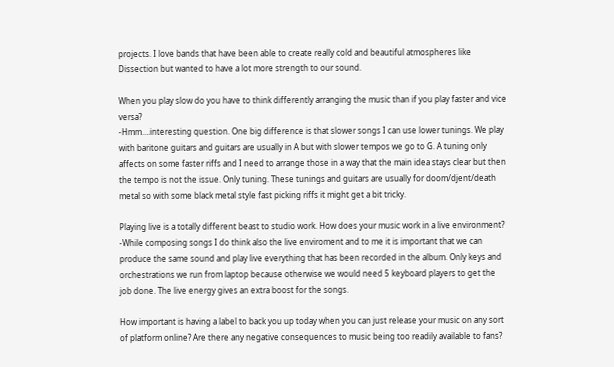projects. I love bands that have been able to create really cold and beautiful atmospheres like Dissection but wanted to have a lot more strength to our sound.

When you play slow do you have to think differently arranging the music than if you play faster and vice versa?
-Hmm….interesting question. One big difference is that slower songs I can use lower tunings. We play with baritone guitars and guitars are usually in A but with slower tempos we go to G. A tuning only affects on some faster riffs and I need to arrange those in a way that the main idea stays clear but then the tempo is not the issue. Only tuning. These tunings and guitars are usually for doom/djent/death metal so with some black metal style fast picking riffs it might get a bit tricky.

Playing live is a totally different beast to studio work. How does your music work in a live environment?
-While composing songs I do think also the live enviroment and to me it is important that we can produce the same sound and play live everything that has been recorded in the album. Only keys and orchestrations we run from laptop because otherwise we would need 5 keyboard players to get the job done. The live energy gives an extra boost for the songs.

How important is having a label to back you up today when you can just release your music on any sort of platform online? Are there any negative consequences to music being too readily available to fans?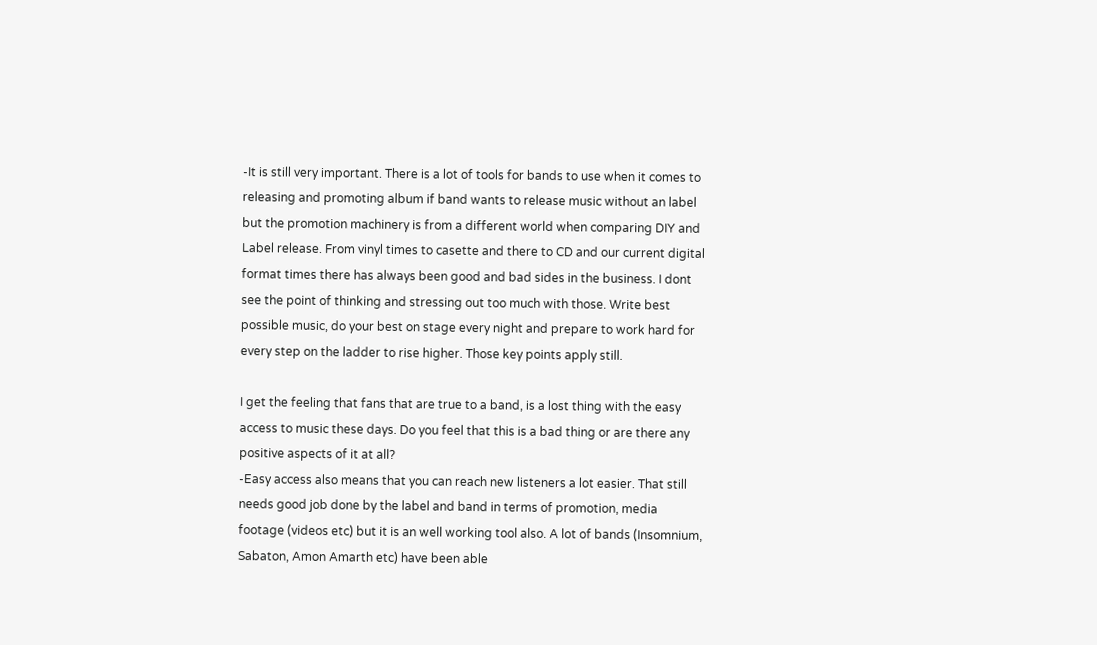-It is still very important. There is a lot of tools for bands to use when it comes to releasing and promoting album if band wants to release music without an label but the promotion machinery is from a different world when comparing DIY and Label release. From vinyl times to casette and there to CD and our current digital format times there has always been good and bad sides in the business. I dont see the point of thinking and stressing out too much with those. Write best possible music, do your best on stage every night and prepare to work hard for every step on the ladder to rise higher. Those key points apply still.

I get the feeling that fans that are true to a band, is a lost thing with the easy access to music these days. Do you feel that this is a bad thing or are there any positive aspects of it at all?
-Easy access also means that you can reach new listeners a lot easier. That still needs good job done by the label and band in terms of promotion, media footage (videos etc) but it is an well working tool also. A lot of bands (Insomnium, Sabaton, Amon Amarth etc) have been able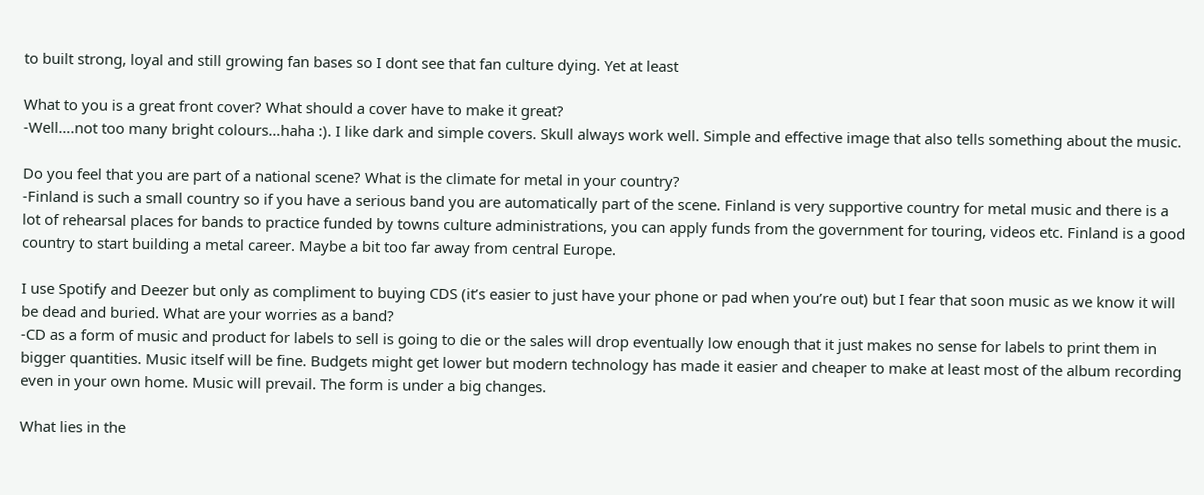to built strong, loyal and still growing fan bases so I dont see that fan culture dying. Yet at least

What to you is a great front cover? What should a cover have to make it great?
-Well….not too many bright colours…haha :). I like dark and simple covers. Skull always work well. Simple and effective image that also tells something about the music.

Do you feel that you are part of a national scene? What is the climate for metal in your country?
-Finland is such a small country so if you have a serious band you are automatically part of the scene. Finland is very supportive country for metal music and there is a lot of rehearsal places for bands to practice funded by towns culture administrations, you can apply funds from the government for touring, videos etc. Finland is a good country to start building a metal career. Maybe a bit too far away from central Europe.

I use Spotify and Deezer but only as compliment to buying CDS (it’s easier to just have your phone or pad when you’re out) but I fear that soon music as we know it will be dead and buried. What are your worries as a band?
-CD as a form of music and product for labels to sell is going to die or the sales will drop eventually low enough that it just makes no sense for labels to print them in bigger quantities. Music itself will be fine. Budgets might get lower but modern technology has made it easier and cheaper to make at least most of the album recording even in your own home. Music will prevail. The form is under a big changes.

What lies in the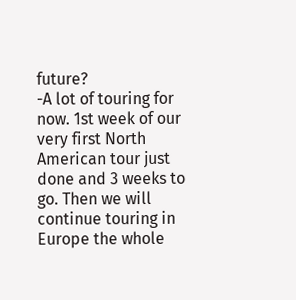future?
-A lot of touring for now. 1st week of our very first North American tour just done and 3 weeks to go. Then we will continue touring in Europe the whole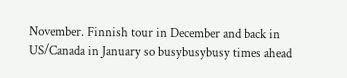November. Finnish tour in December and back in US/Canada in January so busybusybusy times ahead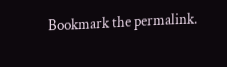Bookmark the permalink.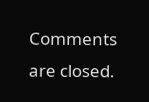Comments are closed.